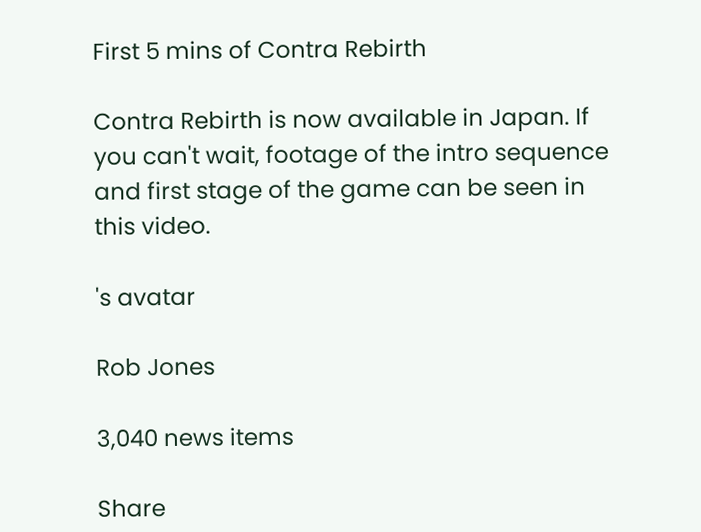First 5 mins of Contra Rebirth

Contra Rebirth is now available in Japan. If you can't wait, footage of the intro sequence and first stage of the game can be seen in this video.

's avatar

Rob Jones

3,040 news items

Share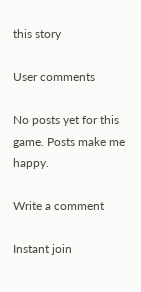this story

User comments

No posts yet for this game. Posts make me happy.

Write a comment

Instant join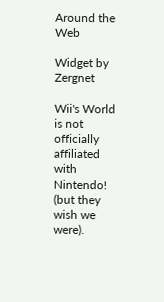Around the Web

Widget by Zergnet

Wii's World is not officially affiliated with Nintendo! (but they wish we were).